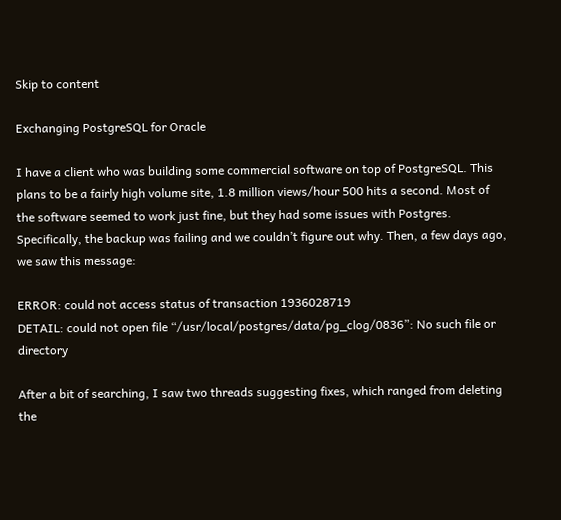Skip to content

Exchanging PostgreSQL for Oracle

I have a client who was building some commercial software on top of PostgreSQL. This plans to be a fairly high volume site, 1.8 million views/hour 500 hits a second. Most of the software seemed to work just fine, but they had some issues with Postgres. Specifically, the backup was failing and we couldn’t figure out why. Then, a few days ago, we saw this message:

ERROR: could not access status of transaction 1936028719
DETAIL: could not open file “/usr/local/postgres/data/pg_clog/0836”: No such file or directory

After a bit of searching, I saw two threads suggesting fixes, which ranged from deleting the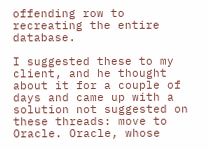offending row to recreating the entire database.

I suggested these to my client, and he thought about it for a couple of days and came up with a solution not suggested on these threads: move to Oracle. Oracle, whose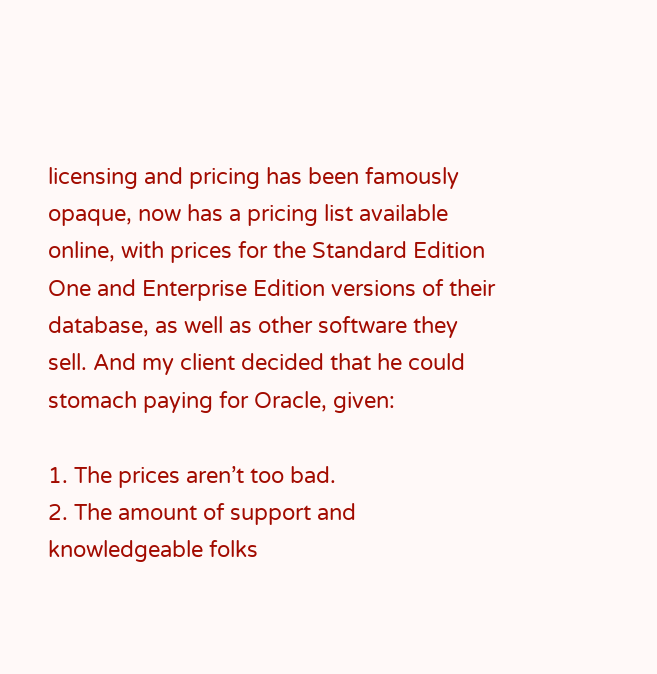licensing and pricing has been famously opaque, now has a pricing list available online, with prices for the Standard Edition One and Enterprise Edition versions of their database, as well as other software they sell. And my client decided that he could stomach paying for Oracle, given:

1. The prices aren’t too bad.
2. The amount of support and knowledgeable folks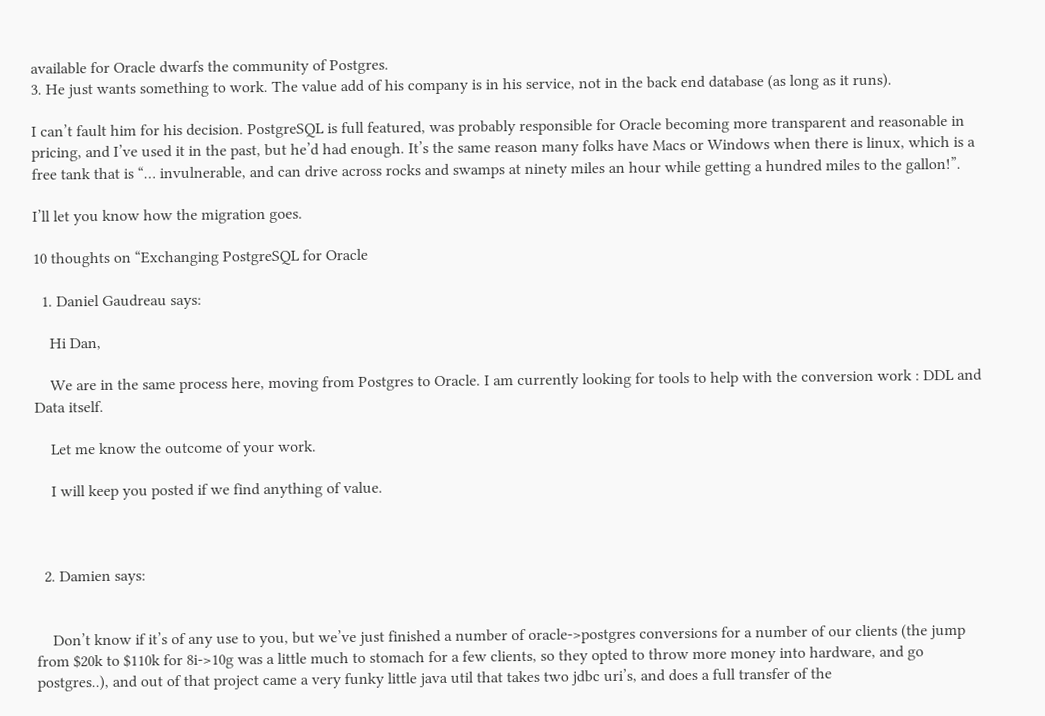available for Oracle dwarfs the community of Postgres.
3. He just wants something to work. The value add of his company is in his service, not in the back end database (as long as it runs).

I can’t fault him for his decision. PostgreSQL is full featured, was probably responsible for Oracle becoming more transparent and reasonable in pricing, and I’ve used it in the past, but he’d had enough. It’s the same reason many folks have Macs or Windows when there is linux, which is a free tank that is “… invulnerable, and can drive across rocks and swamps at ninety miles an hour while getting a hundred miles to the gallon!”.

I’ll let you know how the migration goes.

10 thoughts on “Exchanging PostgreSQL for Oracle

  1. Daniel Gaudreau says:

    Hi Dan,

    We are in the same process here, moving from Postgres to Oracle. I am currently looking for tools to help with the conversion work : DDL and Data itself.

    Let me know the outcome of your work.

    I will keep you posted if we find anything of value.



  2. Damien says:


    Don’t know if it’s of any use to you, but we’ve just finished a number of oracle->postgres conversions for a number of our clients (the jump from $20k to $110k for 8i->10g was a little much to stomach for a few clients, so they opted to throw more money into hardware, and go postgres..), and out of that project came a very funky little java util that takes two jdbc uri’s, and does a full transfer of the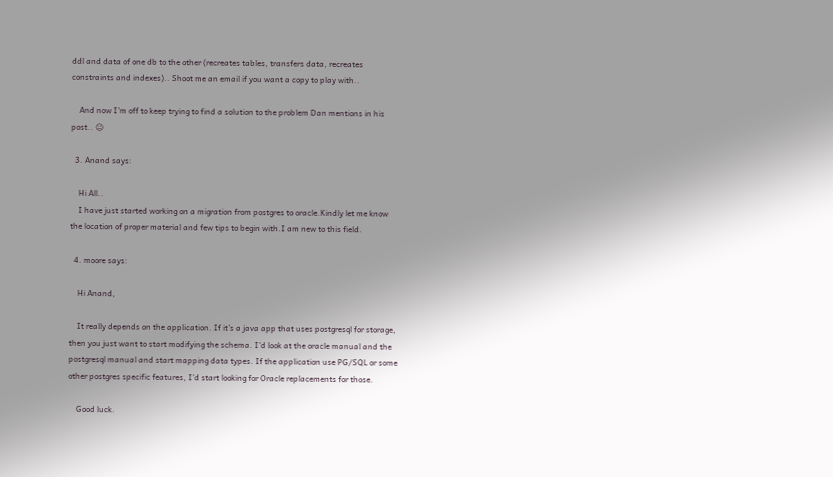ddl and data of one db to the other (recreates tables, transfers data, recreates constraints and indexes).. Shoot me an email if you want a copy to play with..

    And now I’m off to keep trying to find a solution to the problem Dan mentions in his post.. 😐

  3. Anand says:

    Hi All..
    I have just started working on a migration from postgres to oracle.Kindly let me know the location of proper material and few tips to begin with.I am new to this field.

  4. moore says:

    Hi Anand,

    It really depends on the application. If it’s a java app that uses postgresql for storage, then you just want to start modifying the schema. I’d look at the oracle manual and the postgresql manual and start mapping data types. If the application use PG/SQL or some other postgres specific features, I’d start looking for Oracle replacements for those.

    Good luck.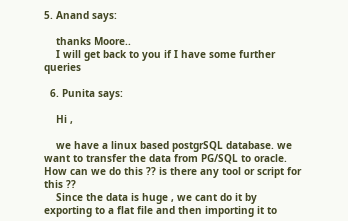5. Anand says:

    thanks Moore..
    I will get back to you if I have some further queries

  6. Punita says:

    Hi ,

    we have a linux based postgrSQL database. we want to transfer the data from PG/SQL to oracle. How can we do this ?? is there any tool or script for this ??
    Since the data is huge , we cant do it by exporting to a flat file and then importing it to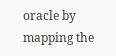oracle by mapping the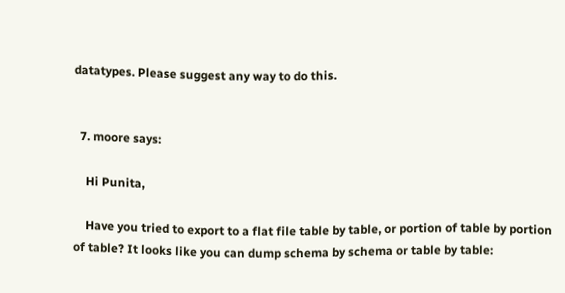datatypes. Please suggest any way to do this.


  7. moore says:

    Hi Punita,

    Have you tried to export to a flat file table by table, or portion of table by portion of table? It looks like you can dump schema by schema or table by table: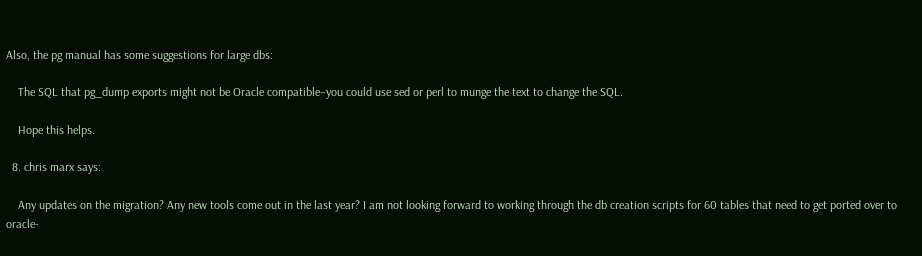Also, the pg manual has some suggestions for large dbs:

    The SQL that pg_dump exports might not be Oracle compatible–you could use sed or perl to munge the text to change the SQL.

    Hope this helps.

  8. chris marx says:

    Any updates on the migration? Any new tools come out in the last year? I am not looking forward to working through the db creation scripts for 60 tables that need to get ported over to oracle-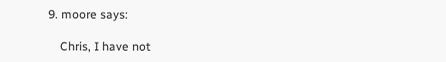9. moore says:

    Chris, I have not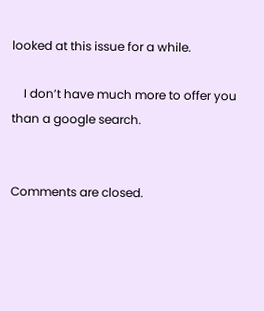looked at this issue for a while.

    I don’t have much more to offer you than a google search.


Comments are closed.